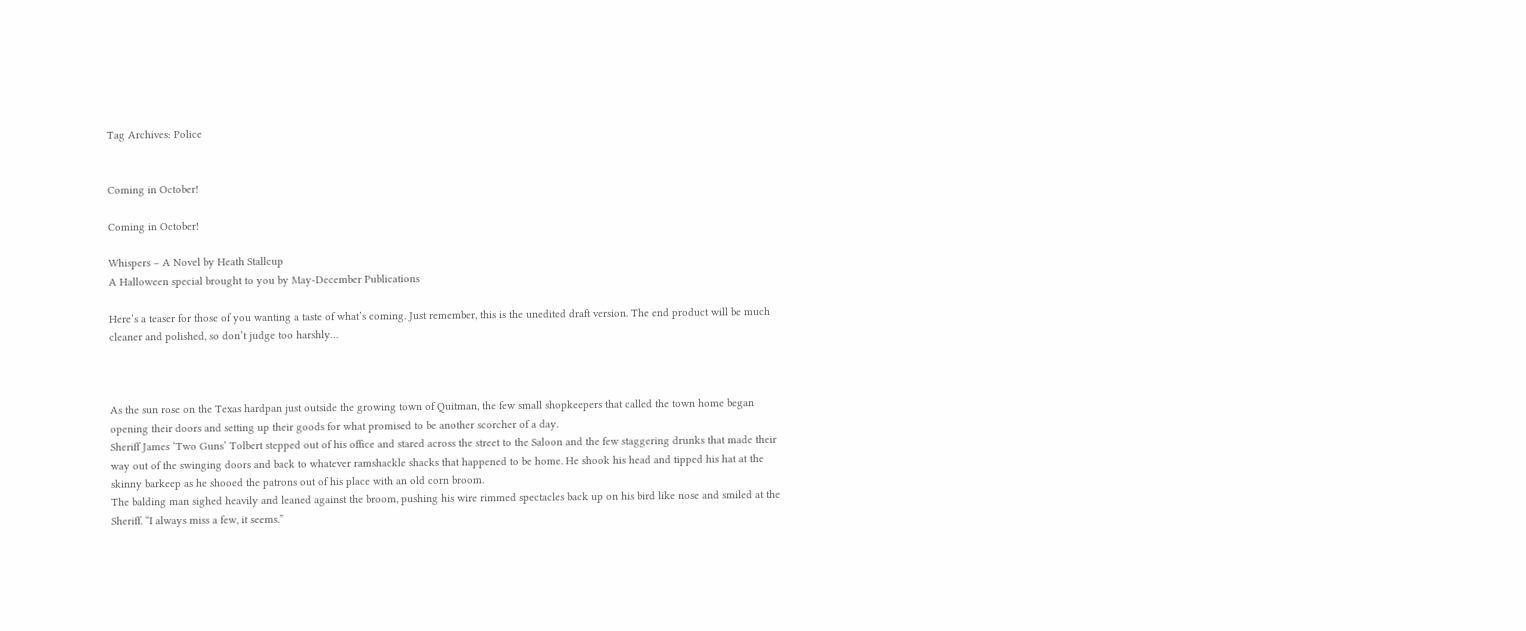Tag Archives: Police


Coming in October!

Coming in October!

Whispers – A Novel by Heath Stallcup
A Halloween special brought to you by May-December Publications

Here’s a teaser for those of you wanting a taste of what’s coming. Just remember, this is the unedited draft version. The end product will be much cleaner and polished, so don’t judge too harshly…



As the sun rose on the Texas hardpan just outside the growing town of Quitman, the few small shopkeepers that called the town home began opening their doors and setting up their goods for what promised to be another scorcher of a day.
Sheriff James ‘Two Guns’ Tolbert stepped out of his office and stared across the street to the Saloon and the few staggering drunks that made their way out of the swinging doors and back to whatever ramshackle shacks that happened to be home. He shook his head and tipped his hat at the skinny barkeep as he shooed the patrons out of his place with an old corn broom.
The balding man sighed heavily and leaned against the broom, pushing his wire rimmed spectacles back up on his bird like nose and smiled at the Sheriff. “I always miss a few, it seems.”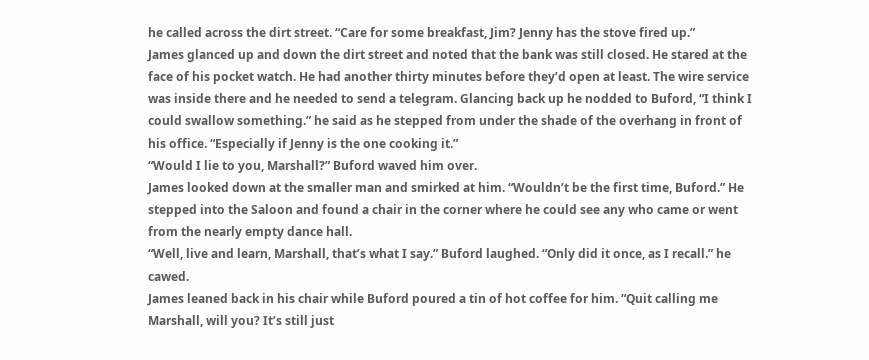he called across the dirt street. “Care for some breakfast, Jim? Jenny has the stove fired up.”
James glanced up and down the dirt street and noted that the bank was still closed. He stared at the face of his pocket watch. He had another thirty minutes before they’d open at least. The wire service was inside there and he needed to send a telegram. Glancing back up he nodded to Buford, “I think I could swallow something.” he said as he stepped from under the shade of the overhang in front of his office. “Especially if Jenny is the one cooking it.”
“Would I lie to you, Marshall?” Buford waved him over.
James looked down at the smaller man and smirked at him. “Wouldn’t be the first time, Buford.” He stepped into the Saloon and found a chair in the corner where he could see any who came or went from the nearly empty dance hall.
“Well, live and learn, Marshall, that’s what I say.” Buford laughed. “Only did it once, as I recall.” he cawed.
James leaned back in his chair while Buford poured a tin of hot coffee for him. “Quit calling me Marshall, will you? It’s still just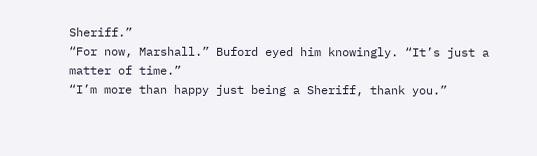Sheriff.”
“For now, Marshall.” Buford eyed him knowingly. “It’s just a matter of time.”
“I’m more than happy just being a Sheriff, thank you.”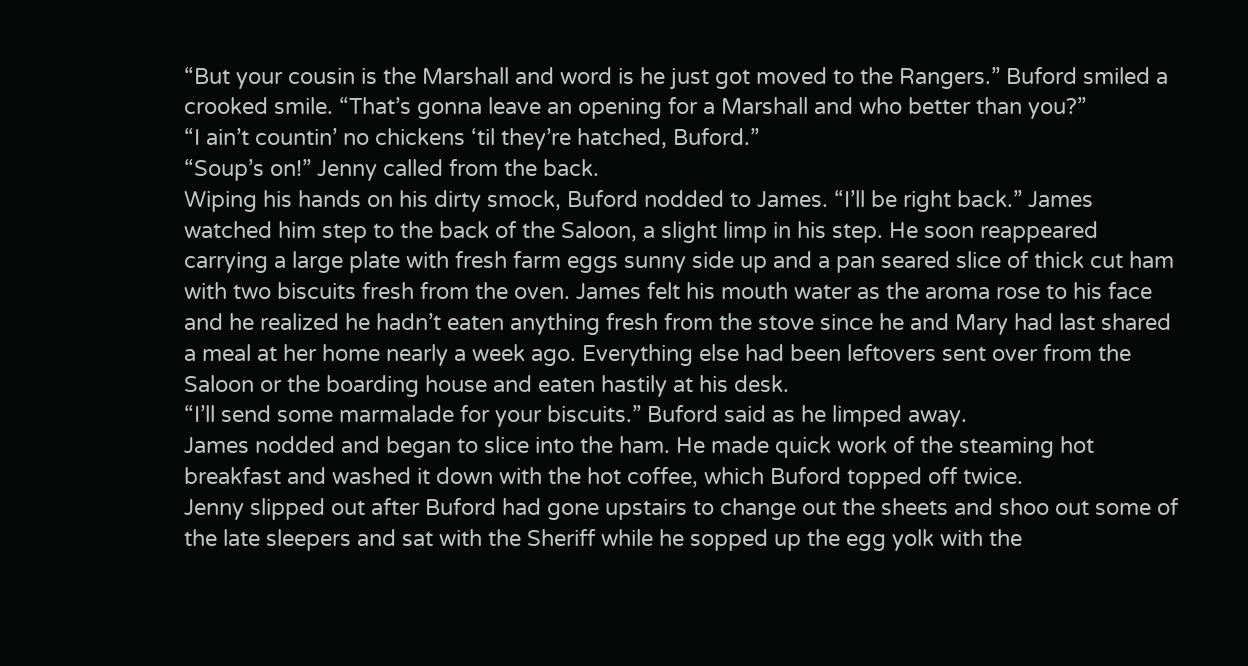“But your cousin is the Marshall and word is he just got moved to the Rangers.” Buford smiled a crooked smile. “That’s gonna leave an opening for a Marshall and who better than you?”
“I ain’t countin’ no chickens ‘til they’re hatched, Buford.”
“Soup’s on!” Jenny called from the back.
Wiping his hands on his dirty smock, Buford nodded to James. “I’ll be right back.” James watched him step to the back of the Saloon, a slight limp in his step. He soon reappeared carrying a large plate with fresh farm eggs sunny side up and a pan seared slice of thick cut ham with two biscuits fresh from the oven. James felt his mouth water as the aroma rose to his face and he realized he hadn’t eaten anything fresh from the stove since he and Mary had last shared a meal at her home nearly a week ago. Everything else had been leftovers sent over from the Saloon or the boarding house and eaten hastily at his desk.
“I’ll send some marmalade for your biscuits.” Buford said as he limped away.
James nodded and began to slice into the ham. He made quick work of the steaming hot breakfast and washed it down with the hot coffee, which Buford topped off twice.
Jenny slipped out after Buford had gone upstairs to change out the sheets and shoo out some of the late sleepers and sat with the Sheriff while he sopped up the egg yolk with the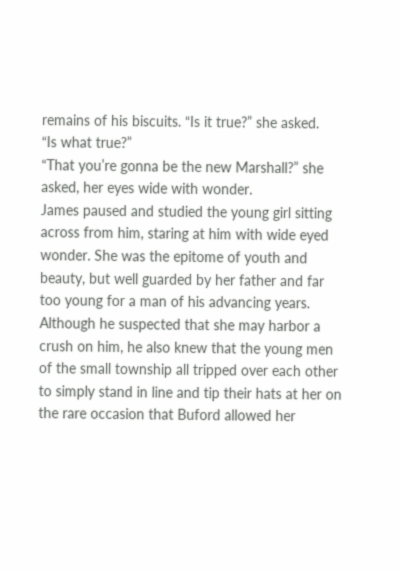remains of his biscuits. “Is it true?” she asked.
“Is what true?”
“That you’re gonna be the new Marshall?” she asked, her eyes wide with wonder.
James paused and studied the young girl sitting across from him, staring at him with wide eyed wonder. She was the epitome of youth and beauty, but well guarded by her father and far too young for a man of his advancing years. Although he suspected that she may harbor a crush on him, he also knew that the young men of the small township all tripped over each other to simply stand in line and tip their hats at her on the rare occasion that Buford allowed her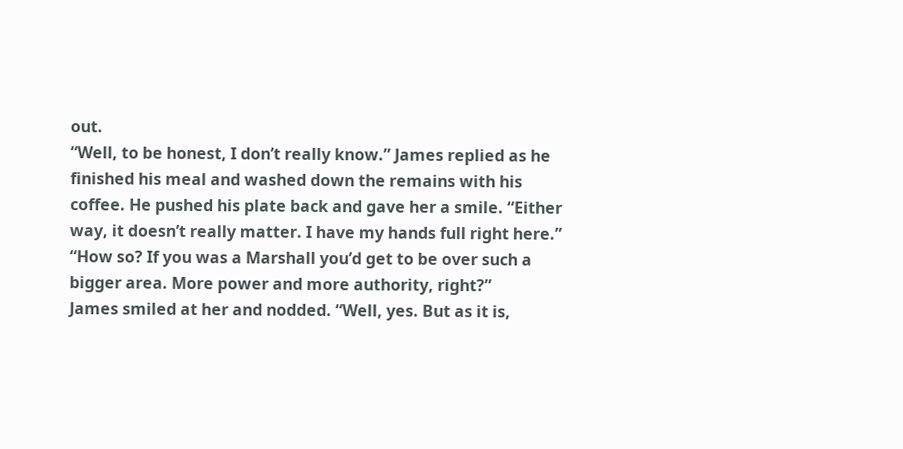out.
“Well, to be honest, I don’t really know.” James replied as he finished his meal and washed down the remains with his coffee. He pushed his plate back and gave her a smile. “Either way, it doesn’t really matter. I have my hands full right here.”
“How so? If you was a Marshall you’d get to be over such a bigger area. More power and more authority, right?”
James smiled at her and nodded. “Well, yes. But as it is,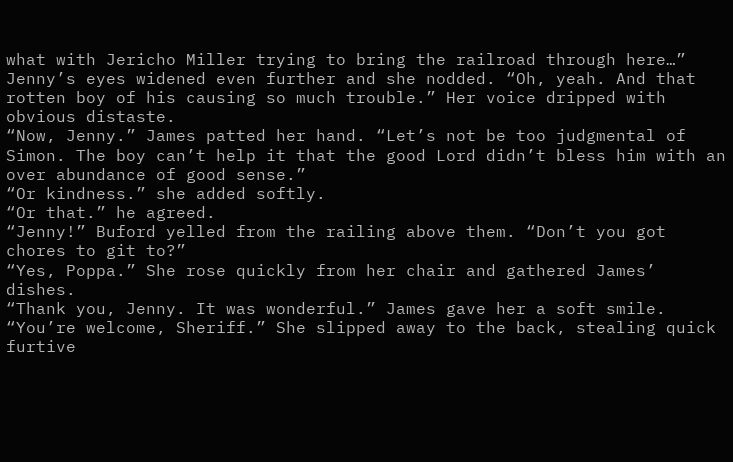what with Jericho Miller trying to bring the railroad through here…”
Jenny’s eyes widened even further and she nodded. “Oh, yeah. And that rotten boy of his causing so much trouble.” Her voice dripped with obvious distaste.
“Now, Jenny.” James patted her hand. “Let’s not be too judgmental of Simon. The boy can’t help it that the good Lord didn’t bless him with an over abundance of good sense.”
“Or kindness.” she added softly.
“Or that.” he agreed.
“Jenny!” Buford yelled from the railing above them. “Don’t you got chores to git to?”
“Yes, Poppa.” She rose quickly from her chair and gathered James’ dishes.
“Thank you, Jenny. It was wonderful.” James gave her a soft smile.
“You’re welcome, Sheriff.” She slipped away to the back, stealing quick furtive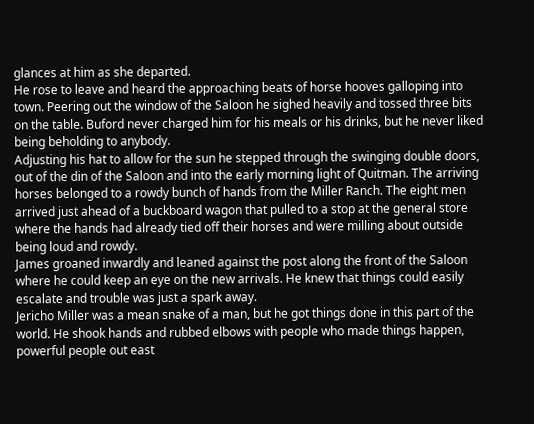glances at him as she departed.
He rose to leave and heard the approaching beats of horse hooves galloping into town. Peering out the window of the Saloon he sighed heavily and tossed three bits on the table. Buford never charged him for his meals or his drinks, but he never liked being beholding to anybody.
Adjusting his hat to allow for the sun he stepped through the swinging double doors, out of the din of the Saloon and into the early morning light of Quitman. The arriving horses belonged to a rowdy bunch of hands from the Miller Ranch. The eight men arrived just ahead of a buckboard wagon that pulled to a stop at the general store where the hands had already tied off their horses and were milling about outside being loud and rowdy.
James groaned inwardly and leaned against the post along the front of the Saloon where he could keep an eye on the new arrivals. He knew that things could easily escalate and trouble was just a spark away.
Jericho Miller was a mean snake of a man, but he got things done in this part of the world. He shook hands and rubbed elbows with people who made things happen, powerful people out east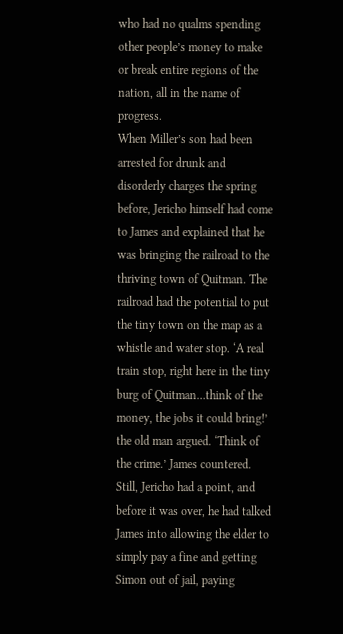who had no qualms spending other people’s money to make or break entire regions of the nation, all in the name of progress.
When Miller’s son had been arrested for drunk and disorderly charges the spring before, Jericho himself had come to James and explained that he was bringing the railroad to the thriving town of Quitman. The railroad had the potential to put the tiny town on the map as a whistle and water stop. ‘A real train stop, right here in the tiny burg of Quitman…think of the money, the jobs it could bring!’ the old man argued. ‘Think of the crime.’ James countered.
Still, Jericho had a point, and before it was over, he had talked James into allowing the elder to simply pay a fine and getting Simon out of jail, paying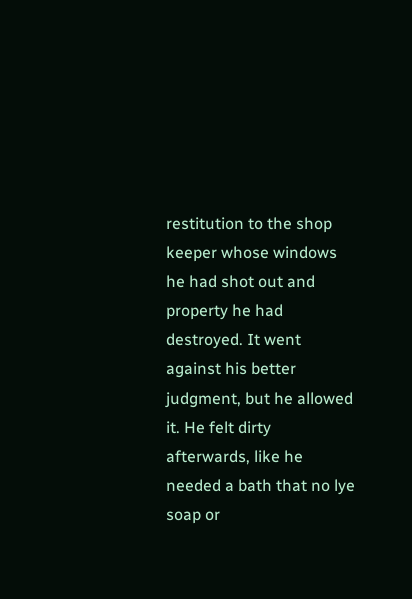restitution to the shop keeper whose windows he had shot out and property he had destroyed. It went against his better judgment, but he allowed it. He felt dirty afterwards, like he needed a bath that no lye soap or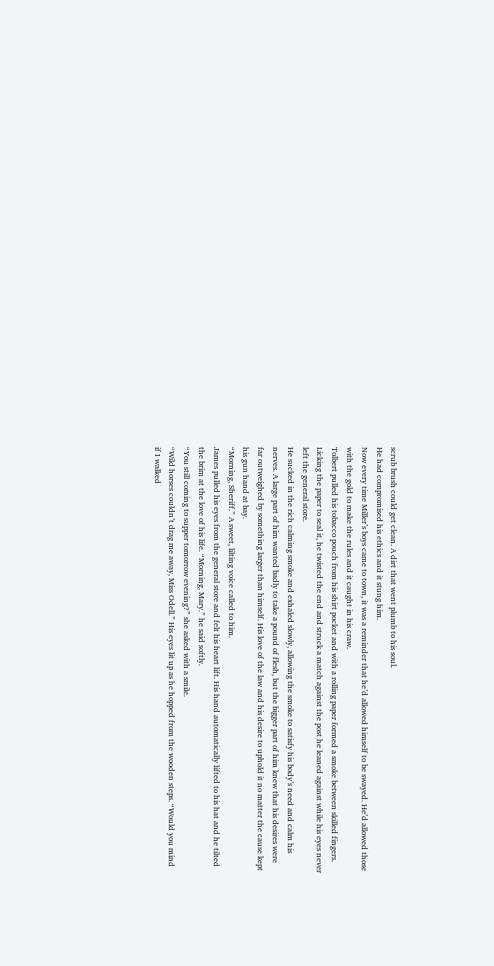scrub brush could get clean. A dirt that went plumb to his soul.
He had compromised his ethics and it stung him.
Now every time Miller’s boys came to town, it was a reminder that he’d allowed himself to be swayed. He’d allowed those with the gold to make the rules and it caught in his craw.
Tolbert pulled his tobacco pouch from his shirt pocket and with a rolling paper formed a smoke between skilled fingers. Licking the paper to seal it, he twisted the end and struck a match against the post he leaned against while his eyes never left the general store.
He sucked in the rich calming smoke and exhaled slowly, allowing the smoke to satisfy his body’s need and calm his nerves. A large part of him wanted badly to take a pound of flesh, but the bigger part of him knew that his desires were far outweighed by something larger than himself. His love of the law and his desire to uphold it no matter the cause kept his gun hand at bay.
“Morning, Sheriff.” A sweet, lilting voice called to him.
James pulled his eyes from the general store and felt his heart lift. His hand automatically lifted to his hat and he tilted the brim at the love of his life. “Morning, Mary.” he said softly.
“You still coming to supper tomorrow evening?” she asked with a smile.
“Wild horses couldn’t drag me away, Miss Odell.” His eyes lit up as he hopped from the wooden steps. “Would you mind if I walked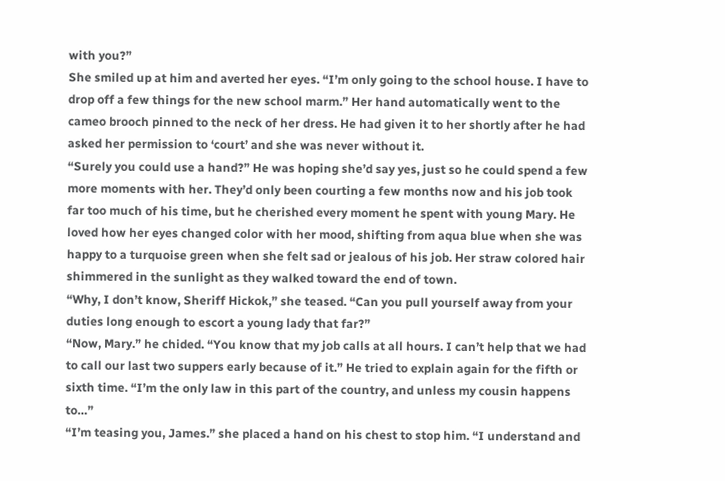with you?”
She smiled up at him and averted her eyes. “I’m only going to the school house. I have to drop off a few things for the new school marm.” Her hand automatically went to the cameo brooch pinned to the neck of her dress. He had given it to her shortly after he had asked her permission to ‘court’ and she was never without it.
“Surely you could use a hand?” He was hoping she’d say yes, just so he could spend a few more moments with her. They’d only been courting a few months now and his job took far too much of his time, but he cherished every moment he spent with young Mary. He loved how her eyes changed color with her mood, shifting from aqua blue when she was happy to a turquoise green when she felt sad or jealous of his job. Her straw colored hair shimmered in the sunlight as they walked toward the end of town.
“Why, I don’t know, Sheriff Hickok,” she teased. “Can you pull yourself away from your duties long enough to escort a young lady that far?”
“Now, Mary.” he chided. “You know that my job calls at all hours. I can’t help that we had to call our last two suppers early because of it.” He tried to explain again for the fifth or sixth time. “I’m the only law in this part of the country, and unless my cousin happens to…”
“I’m teasing you, James.” she placed a hand on his chest to stop him. “I understand and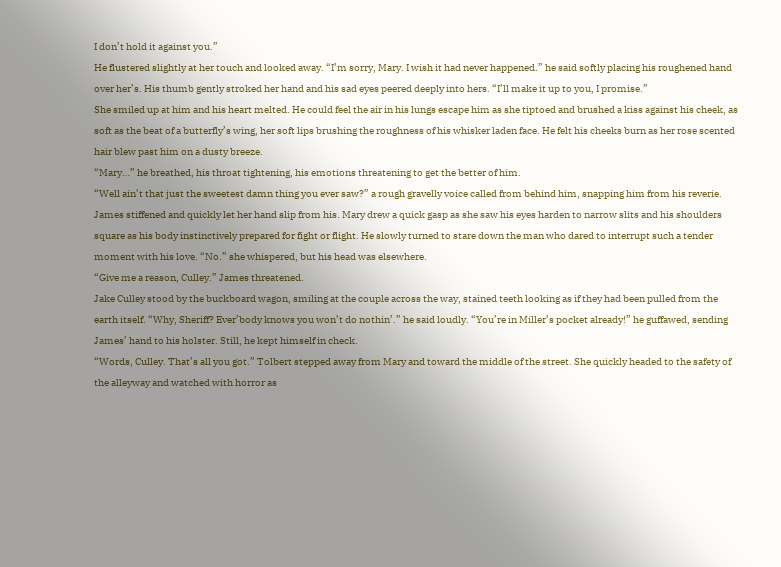I don’t hold it against you.”
He flustered slightly at her touch and looked away. “I’m sorry, Mary. I wish it had never happened.” he said softly placing his roughened hand over her’s. His thumb gently stroked her hand and his sad eyes peered deeply into hers. “I’ll make it up to you, I promise.”
She smiled up at him and his heart melted. He could feel the air in his lungs escape him as she tiptoed and brushed a kiss against his cheek, as soft as the beat of a butterfly’s wing, her soft lips brushing the roughness of his whisker laden face. He felt his cheeks burn as her rose scented hair blew past him on a dusty breeze.
“Mary…” he breathed, his throat tightening, his emotions threatening to get the better of him.
“Well ain’t that just the sweetest damn thing you ever saw?” a rough gravelly voice called from behind him, snapping him from his reverie.
James stiffened and quickly let her hand slip from his. Mary drew a quick gasp as she saw his eyes harden to narrow slits and his shoulders square as his body instinctively prepared for fight or flight. He slowly turned to stare down the man who dared to interrupt such a tender moment with his love. “No.” she whispered, but his head was elsewhere.
“Give me a reason, Culley.” James threatened.
Jake Culley stood by the buckboard wagon, smiling at the couple across the way, stained teeth looking as if they had been pulled from the earth itself. “Why, Sheriff? Ever’body knows you won’t do nothin’.” he said loudly. “You’re in Miller’s pocket already!” he guffawed, sending James’ hand to his holster. Still, he kept himself in check.
“Words, Culley. That’s all you got.” Tolbert stepped away from Mary and toward the middle of the street. She quickly headed to the safety of the alleyway and watched with horror as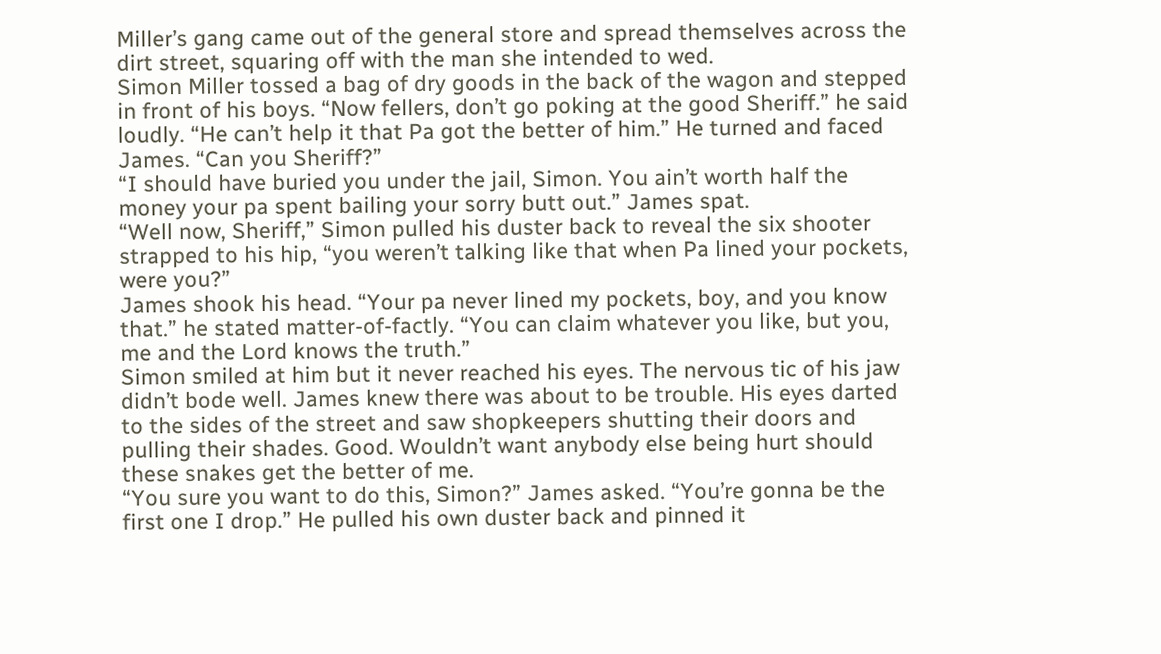Miller’s gang came out of the general store and spread themselves across the dirt street, squaring off with the man she intended to wed.
Simon Miller tossed a bag of dry goods in the back of the wagon and stepped in front of his boys. “Now fellers, don’t go poking at the good Sheriff.” he said loudly. “He can’t help it that Pa got the better of him.” He turned and faced James. “Can you Sheriff?”
“I should have buried you under the jail, Simon. You ain’t worth half the money your pa spent bailing your sorry butt out.” James spat.
“Well now, Sheriff,” Simon pulled his duster back to reveal the six shooter strapped to his hip, “you weren’t talking like that when Pa lined your pockets, were you?”
James shook his head. “Your pa never lined my pockets, boy, and you know that.” he stated matter-of-factly. “You can claim whatever you like, but you, me and the Lord knows the truth.”
Simon smiled at him but it never reached his eyes. The nervous tic of his jaw didn’t bode well. James knew there was about to be trouble. His eyes darted to the sides of the street and saw shopkeepers shutting their doors and pulling their shades. Good. Wouldn’t want anybody else being hurt should these snakes get the better of me.
“You sure you want to do this, Simon?” James asked. “You’re gonna be the first one I drop.” He pulled his own duster back and pinned it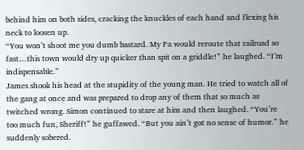behind him on both sides, cracking the knuckles of each hand and flexing his neck to loosen up.
“You won’t shoot me you dumb bastard. My Pa would reroute that railroad so fast…this town would dry up quicker than spit on a griddle!” he laughed. “I’m indispensable.”
James shook his head at the stupidity of the young man. He tried to watch all of the gang at once and was prepared to drop any of them that so much as twitched wrong. Simon continued to stare at him and then laughed. “You’re too much fun, Sheriff!” he guffawed. “But you ain’t got no sense of humor.” he suddenly sobered.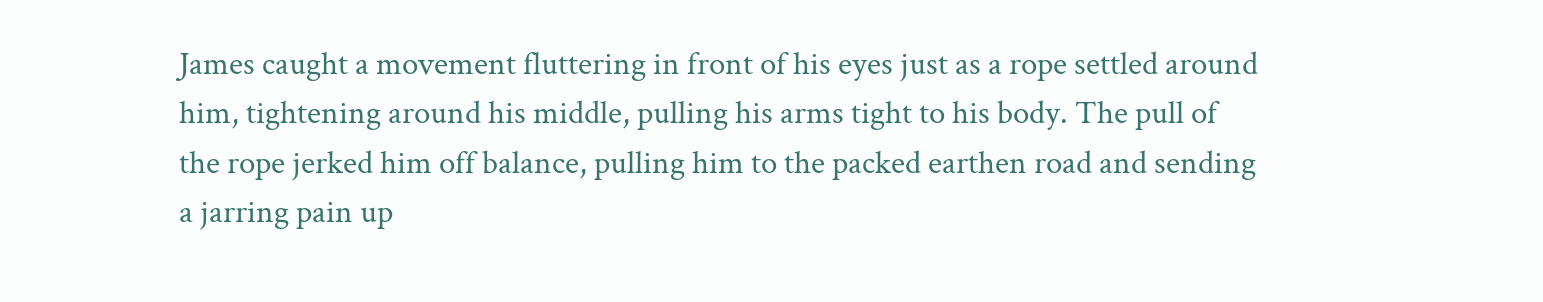James caught a movement fluttering in front of his eyes just as a rope settled around him, tightening around his middle, pulling his arms tight to his body. The pull of the rope jerked him off balance, pulling him to the packed earthen road and sending a jarring pain up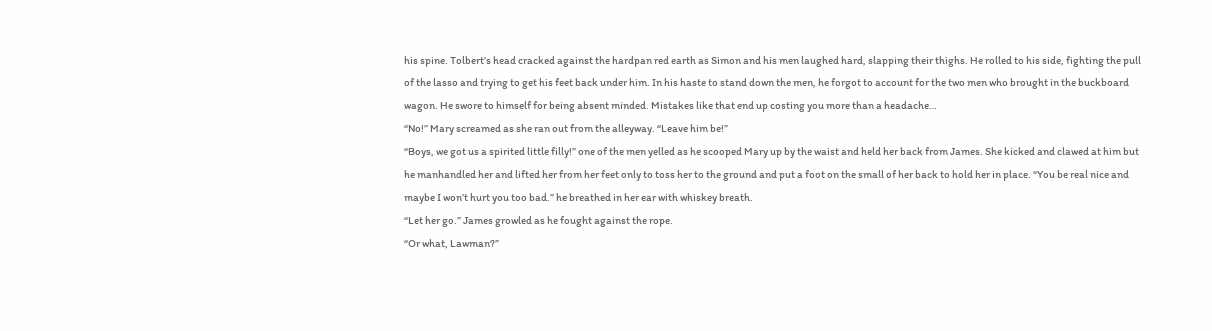his spine. Tolbert’s head cracked against the hardpan red earth as Simon and his men laughed hard, slapping their thighs. He rolled to his side, fighting the pull of the lasso and trying to get his feet back under him. In his haste to stand down the men, he forgot to account for the two men who brought in the buckboard wagon. He swore to himself for being absent minded. Mistakes like that end up costing you more than a headache…
“No!” Mary screamed as she ran out from the alleyway. “Leave him be!”
“Boys, we got us a spirited little filly!” one of the men yelled as he scooped Mary up by the waist and held her back from James. She kicked and clawed at him but he manhandled her and lifted her from her feet only to toss her to the ground and put a foot on the small of her back to hold her in place. “You be real nice and maybe I won’t hurt you too bad.” he breathed in her ear with whiskey breath.
“Let her go.” James growled as he fought against the rope.
“Or what, Lawman?”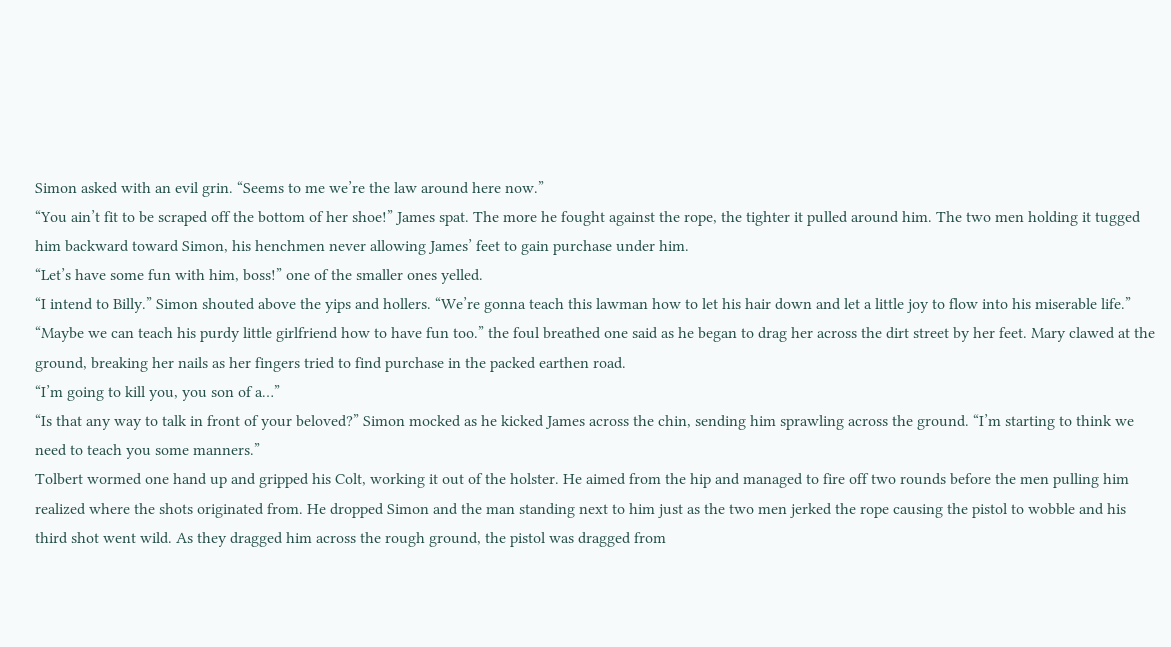Simon asked with an evil grin. “Seems to me we’re the law around here now.”
“You ain’t fit to be scraped off the bottom of her shoe!” James spat. The more he fought against the rope, the tighter it pulled around him. The two men holding it tugged him backward toward Simon, his henchmen never allowing James’ feet to gain purchase under him.
“Let’s have some fun with him, boss!” one of the smaller ones yelled.
“I intend to Billy.” Simon shouted above the yips and hollers. “We’re gonna teach this lawman how to let his hair down and let a little joy to flow into his miserable life.”
“Maybe we can teach his purdy little girlfriend how to have fun too.” the foul breathed one said as he began to drag her across the dirt street by her feet. Mary clawed at the ground, breaking her nails as her fingers tried to find purchase in the packed earthen road.
“I’m going to kill you, you son of a…”
“Is that any way to talk in front of your beloved?” Simon mocked as he kicked James across the chin, sending him sprawling across the ground. “I’m starting to think we need to teach you some manners.”
Tolbert wormed one hand up and gripped his Colt, working it out of the holster. He aimed from the hip and managed to fire off two rounds before the men pulling him realized where the shots originated from. He dropped Simon and the man standing next to him just as the two men jerked the rope causing the pistol to wobble and his third shot went wild. As they dragged him across the rough ground, the pistol was dragged from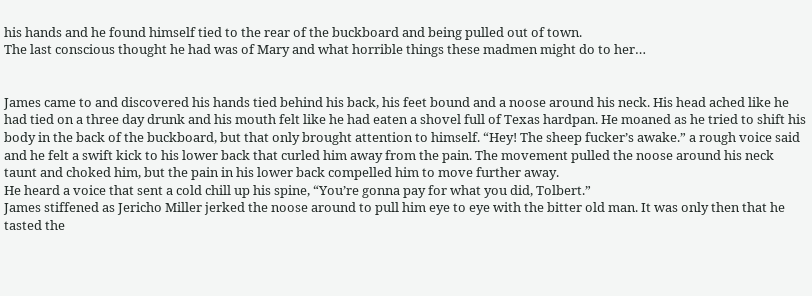his hands and he found himself tied to the rear of the buckboard and being pulled out of town.
The last conscious thought he had was of Mary and what horrible things these madmen might do to her…


James came to and discovered his hands tied behind his back, his feet bound and a noose around his neck. His head ached like he had tied on a three day drunk and his mouth felt like he had eaten a shovel full of Texas hardpan. He moaned as he tried to shift his body in the back of the buckboard, but that only brought attention to himself. “Hey! The sheep fucker’s awake.” a rough voice said and he felt a swift kick to his lower back that curled him away from the pain. The movement pulled the noose around his neck taunt and choked him, but the pain in his lower back compelled him to move further away.
He heard a voice that sent a cold chill up his spine, “You’re gonna pay for what you did, Tolbert.”
James stiffened as Jericho Miller jerked the noose around to pull him eye to eye with the bitter old man. It was only then that he tasted the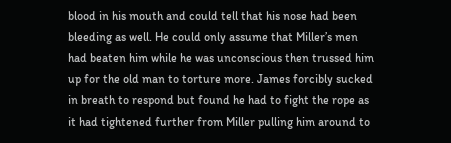blood in his mouth and could tell that his nose had been bleeding as well. He could only assume that Miller’s men had beaten him while he was unconscious then trussed him up for the old man to torture more. James forcibly sucked in breath to respond but found he had to fight the rope as it had tightened further from Miller pulling him around to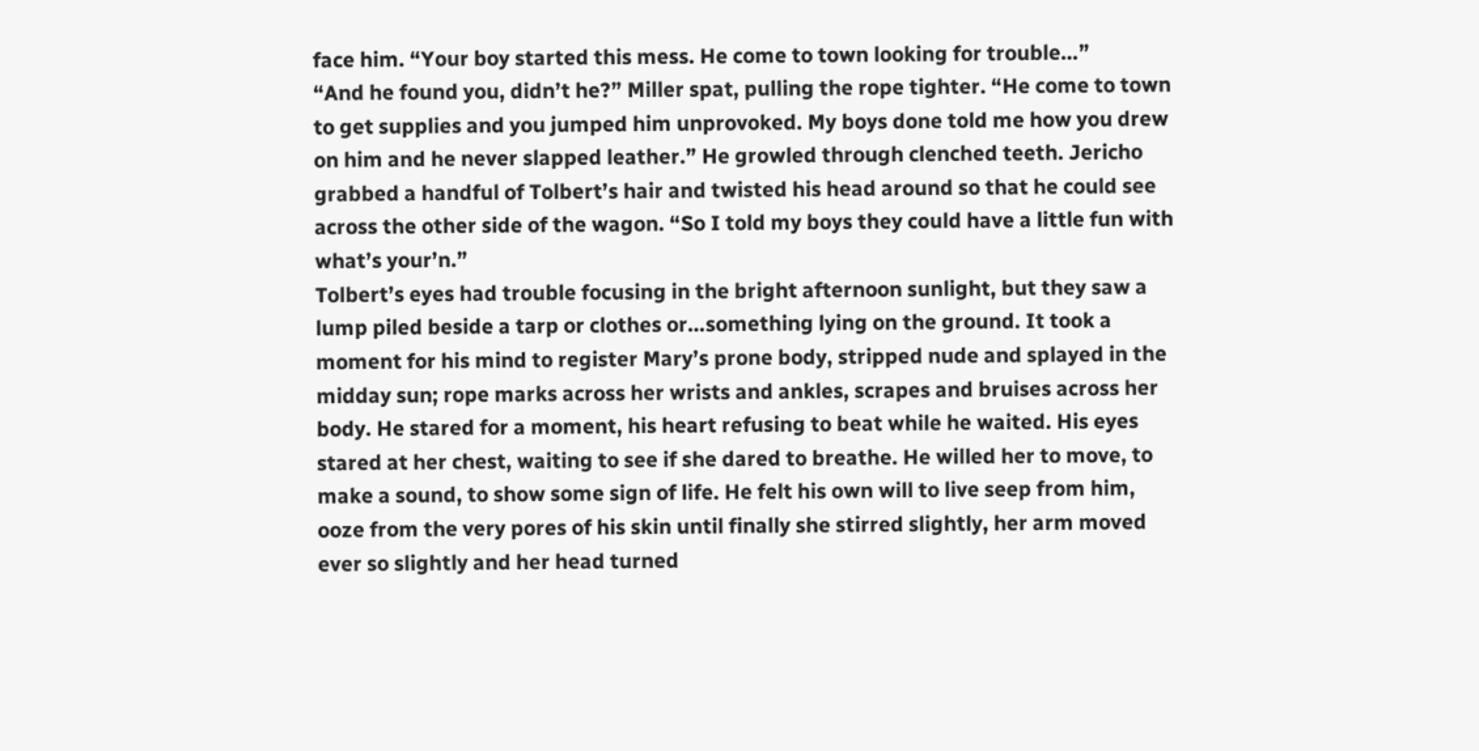face him. “Your boy started this mess. He come to town looking for trouble…”
“And he found you, didn’t he?” Miller spat, pulling the rope tighter. “He come to town to get supplies and you jumped him unprovoked. My boys done told me how you drew on him and he never slapped leather.” He growled through clenched teeth. Jericho grabbed a handful of Tolbert’s hair and twisted his head around so that he could see across the other side of the wagon. “So I told my boys they could have a little fun with what’s your’n.”
Tolbert’s eyes had trouble focusing in the bright afternoon sunlight, but they saw a lump piled beside a tarp or clothes or…something lying on the ground. It took a moment for his mind to register Mary’s prone body, stripped nude and splayed in the midday sun; rope marks across her wrists and ankles, scrapes and bruises across her body. He stared for a moment, his heart refusing to beat while he waited. His eyes stared at her chest, waiting to see if she dared to breathe. He willed her to move, to make a sound, to show some sign of life. He felt his own will to live seep from him, ooze from the very pores of his skin until finally she stirred slightly, her arm moved ever so slightly and her head turned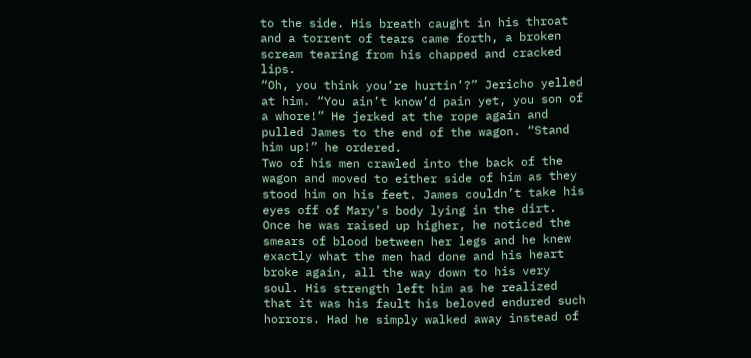to the side. His breath caught in his throat and a torrent of tears came forth, a broken scream tearing from his chapped and cracked lips.
“Oh, you think you’re hurtin’?” Jericho yelled at him. “You ain’t know’d pain yet, you son of a whore!” He jerked at the rope again and pulled James to the end of the wagon. “Stand him up!” he ordered.
Two of his men crawled into the back of the wagon and moved to either side of him as they stood him on his feet. James couldn’t take his eyes off of Mary’s body lying in the dirt. Once he was raised up higher, he noticed the smears of blood between her legs and he knew exactly what the men had done and his heart broke again, all the way down to his very soul. His strength left him as he realized that it was his fault his beloved endured such horrors. Had he simply walked away instead of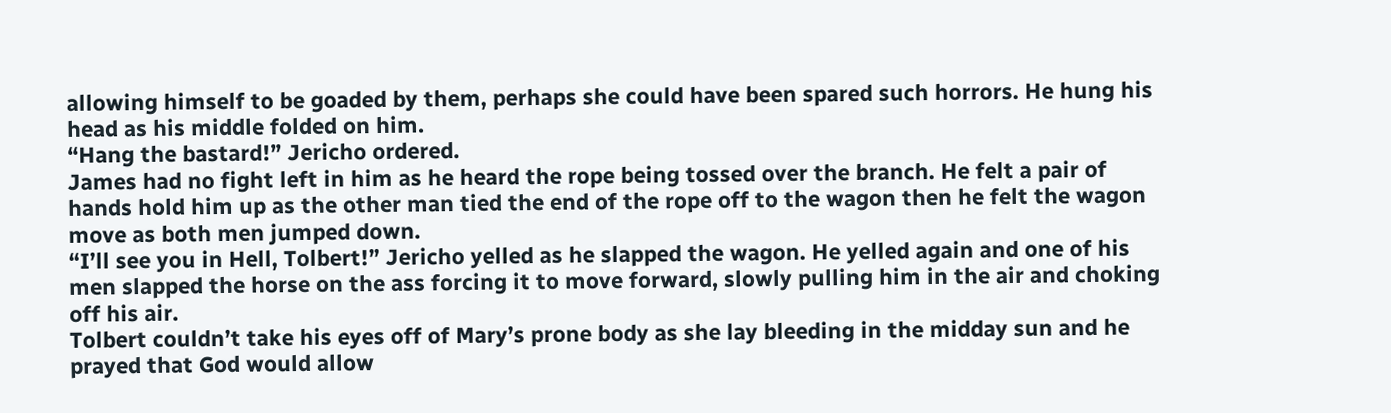allowing himself to be goaded by them, perhaps she could have been spared such horrors. He hung his head as his middle folded on him.
“Hang the bastard!” Jericho ordered.
James had no fight left in him as he heard the rope being tossed over the branch. He felt a pair of hands hold him up as the other man tied the end of the rope off to the wagon then he felt the wagon move as both men jumped down.
“I’ll see you in Hell, Tolbert!” Jericho yelled as he slapped the wagon. He yelled again and one of his men slapped the horse on the ass forcing it to move forward, slowly pulling him in the air and choking off his air.
Tolbert couldn’t take his eyes off of Mary’s prone body as she lay bleeding in the midday sun and he prayed that God would allow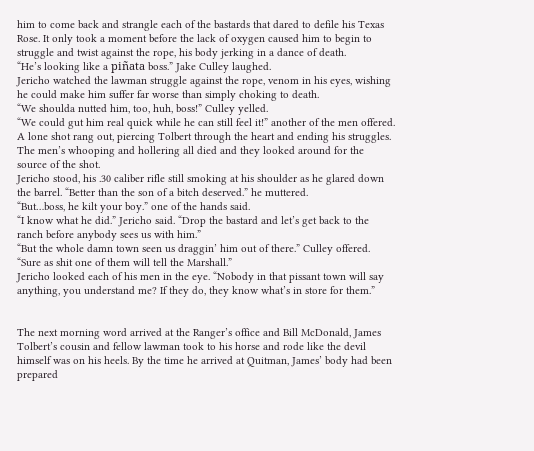him to come back and strangle each of the bastards that dared to defile his Texas Rose. It only took a moment before the lack of oxygen caused him to begin to struggle and twist against the rope, his body jerking in a dance of death.
“He’s looking like a piñata boss.” Jake Culley laughed.
Jericho watched the lawman struggle against the rope, venom in his eyes, wishing he could make him suffer far worse than simply choking to death.
“We shoulda nutted him, too, huh, boss!” Culley yelled.
“We could gut him real quick while he can still feel it!” another of the men offered.
A lone shot rang out, piercing Tolbert through the heart and ending his struggles. The men’s whooping and hollering all died and they looked around for the source of the shot.
Jericho stood, his .30 caliber rifle still smoking at his shoulder as he glared down the barrel. “Better than the son of a bitch deserved.” he muttered.
“But…boss, he kilt your boy.” one of the hands said.
“I know what he did.” Jericho said. “Drop the bastard and let’s get back to the ranch before anybody sees us with him.”
“But the whole damn town seen us draggin’ him out of there.” Culley offered. “Sure as shit one of them will tell the Marshall.”
Jericho looked each of his men in the eye. “Nobody in that pissant town will say anything, you understand me? If they do, they know what’s in store for them.”


The next morning word arrived at the Ranger’s office and Bill McDonald, James Tolbert’s cousin and fellow lawman took to his horse and rode like the devil himself was on his heels. By the time he arrived at Quitman, James’ body had been prepared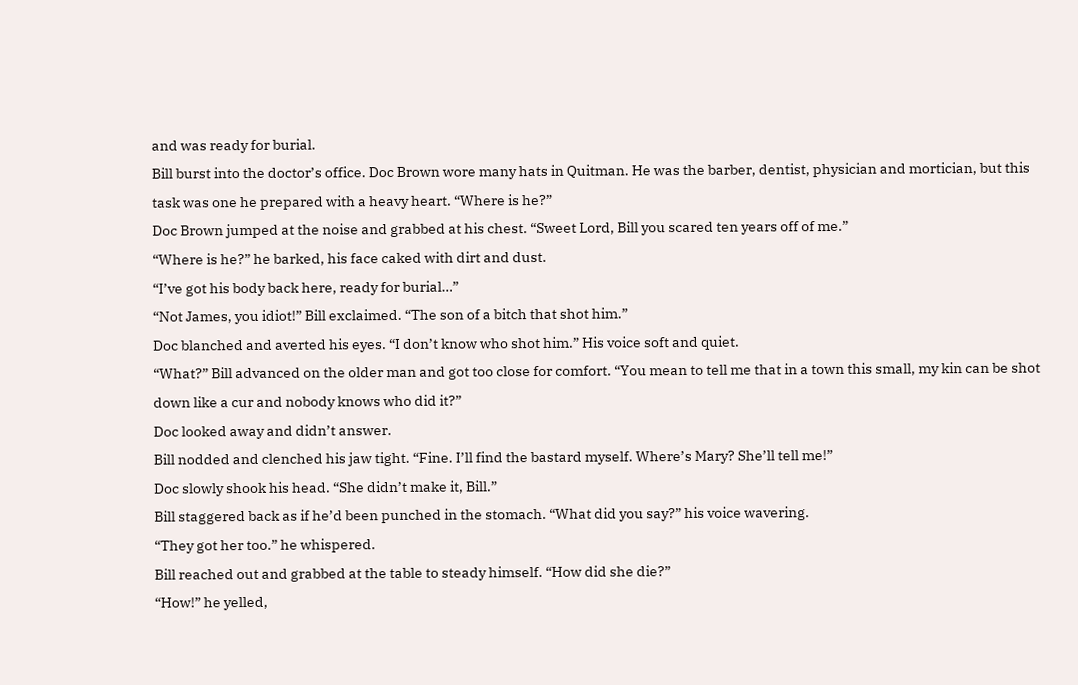and was ready for burial.
Bill burst into the doctor’s office. Doc Brown wore many hats in Quitman. He was the barber, dentist, physician and mortician, but this task was one he prepared with a heavy heart. “Where is he?”
Doc Brown jumped at the noise and grabbed at his chest. “Sweet Lord, Bill you scared ten years off of me.”
“Where is he?” he barked, his face caked with dirt and dust.
“I’ve got his body back here, ready for burial…”
“Not James, you idiot!” Bill exclaimed. “The son of a bitch that shot him.”
Doc blanched and averted his eyes. “I don’t know who shot him.” His voice soft and quiet.
“What?” Bill advanced on the older man and got too close for comfort. “You mean to tell me that in a town this small, my kin can be shot down like a cur and nobody knows who did it?”
Doc looked away and didn’t answer.
Bill nodded and clenched his jaw tight. “Fine. I’ll find the bastard myself. Where’s Mary? She’ll tell me!”
Doc slowly shook his head. “She didn’t make it, Bill.”
Bill staggered back as if he’d been punched in the stomach. “What did you say?” his voice wavering.
“They got her too.” he whispered.
Bill reached out and grabbed at the table to steady himself. “How did she die?”
“How!” he yelled,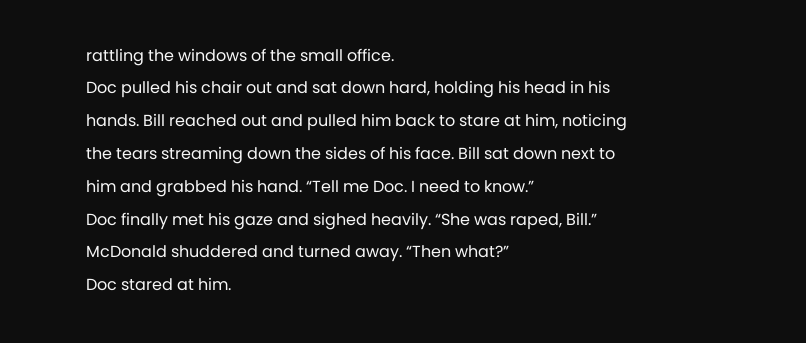rattling the windows of the small office.
Doc pulled his chair out and sat down hard, holding his head in his hands. Bill reached out and pulled him back to stare at him, noticing the tears streaming down the sides of his face. Bill sat down next to him and grabbed his hand. “Tell me Doc. I need to know.”
Doc finally met his gaze and sighed heavily. “She was raped, Bill.”
McDonald shuddered and turned away. “Then what?”
Doc stared at him.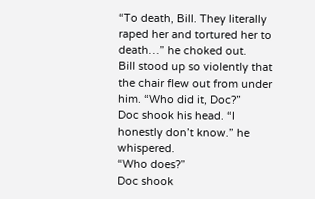“To death, Bill. They literally raped her and tortured her to death…” he choked out.
Bill stood up so violently that the chair flew out from under him. “Who did it, Doc?”
Doc shook his head. “I honestly don’t know.” he whispered.
“Who does?”
Doc shook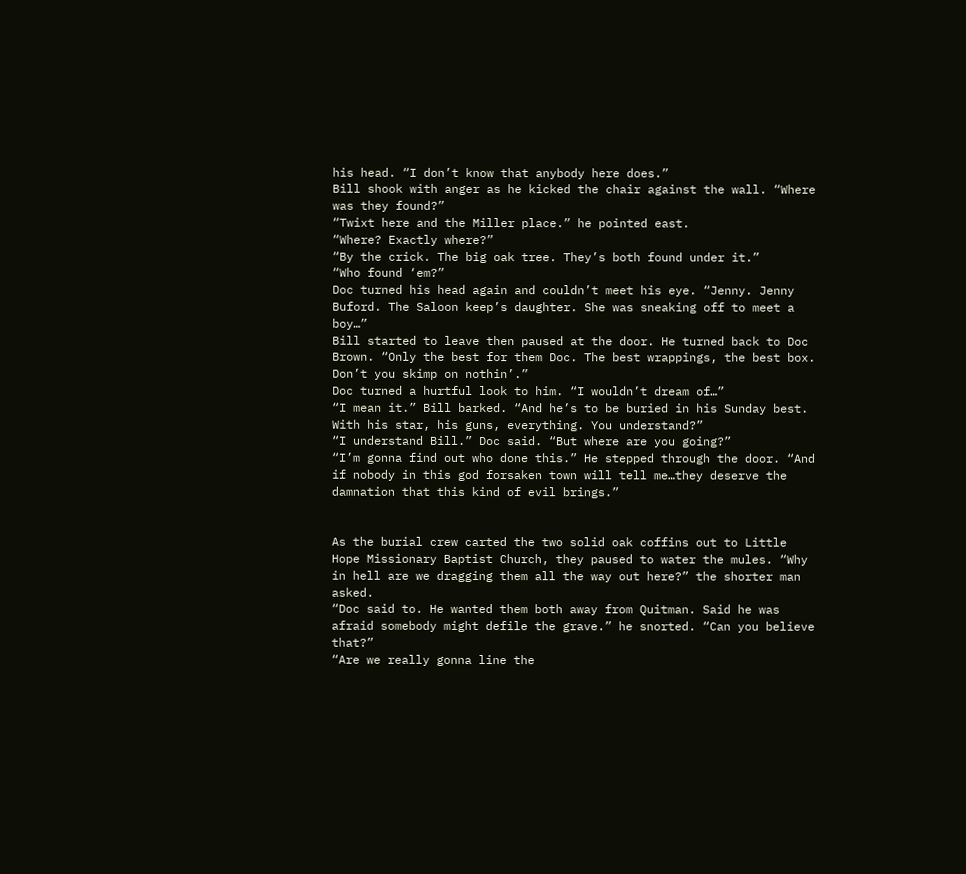his head. “I don’t know that anybody here does.”
Bill shook with anger as he kicked the chair against the wall. “Where was they found?”
“Twixt here and the Miller place.” he pointed east.
“Where? Exactly where?”
“By the crick. The big oak tree. They’s both found under it.”
“Who found ‘em?”
Doc turned his head again and couldn’t meet his eye. “Jenny. Jenny Buford. The Saloon keep’s daughter. She was sneaking off to meet a boy…”
Bill started to leave then paused at the door. He turned back to Doc Brown. “Only the best for them Doc. The best wrappings, the best box. Don’t you skimp on nothin’.”
Doc turned a hurtful look to him. “I wouldn’t dream of…”
“I mean it.” Bill barked. “And he’s to be buried in his Sunday best. With his star, his guns, everything. You understand?”
“I understand Bill.” Doc said. “But where are you going?”
“I’m gonna find out who done this.” He stepped through the door. “And if nobody in this god forsaken town will tell me…they deserve the damnation that this kind of evil brings.”


As the burial crew carted the two solid oak coffins out to Little Hope Missionary Baptist Church, they paused to water the mules. “Why in hell are we dragging them all the way out here?” the shorter man asked.
“Doc said to. He wanted them both away from Quitman. Said he was afraid somebody might defile the grave.” he snorted. “Can you believe that?”
“Are we really gonna line the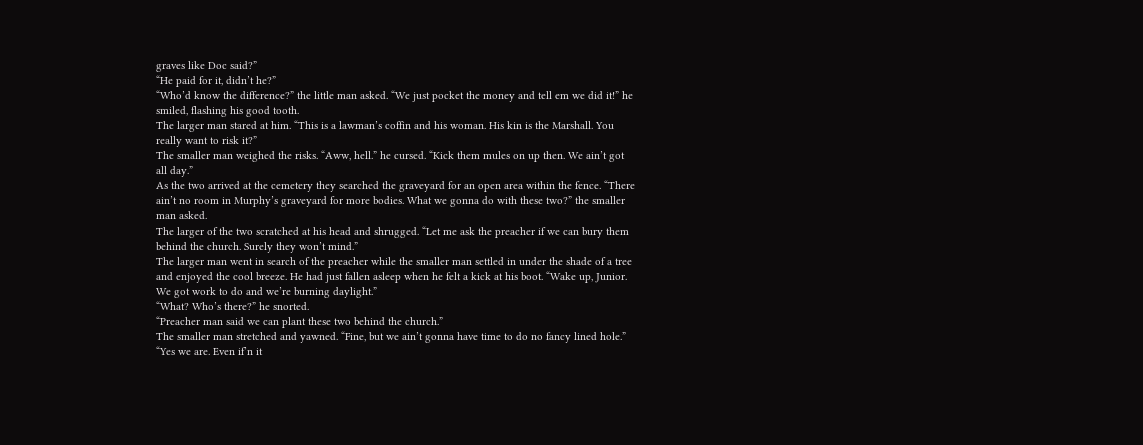graves like Doc said?”
“He paid for it, didn’t he?”
“Who’d know the difference?” the little man asked. “We just pocket the money and tell em we did it!” he smiled, flashing his good tooth.
The larger man stared at him. “This is a lawman’s coffin and his woman. His kin is the Marshall. You really want to risk it?”
The smaller man weighed the risks. “Aww, hell.” he cursed. “Kick them mules on up then. We ain’t got all day.”
As the two arrived at the cemetery they searched the graveyard for an open area within the fence. “There ain’t no room in Murphy’s graveyard for more bodies. What we gonna do with these two?” the smaller man asked.
The larger of the two scratched at his head and shrugged. “Let me ask the preacher if we can bury them behind the church. Surely they won’t mind.”
The larger man went in search of the preacher while the smaller man settled in under the shade of a tree and enjoyed the cool breeze. He had just fallen asleep when he felt a kick at his boot. “Wake up, Junior. We got work to do and we’re burning daylight.”
“What? Who’s there?” he snorted.
“Preacher man said we can plant these two behind the church.”
The smaller man stretched and yawned. “Fine, but we ain’t gonna have time to do no fancy lined hole.”
“Yes we are. Even if’n it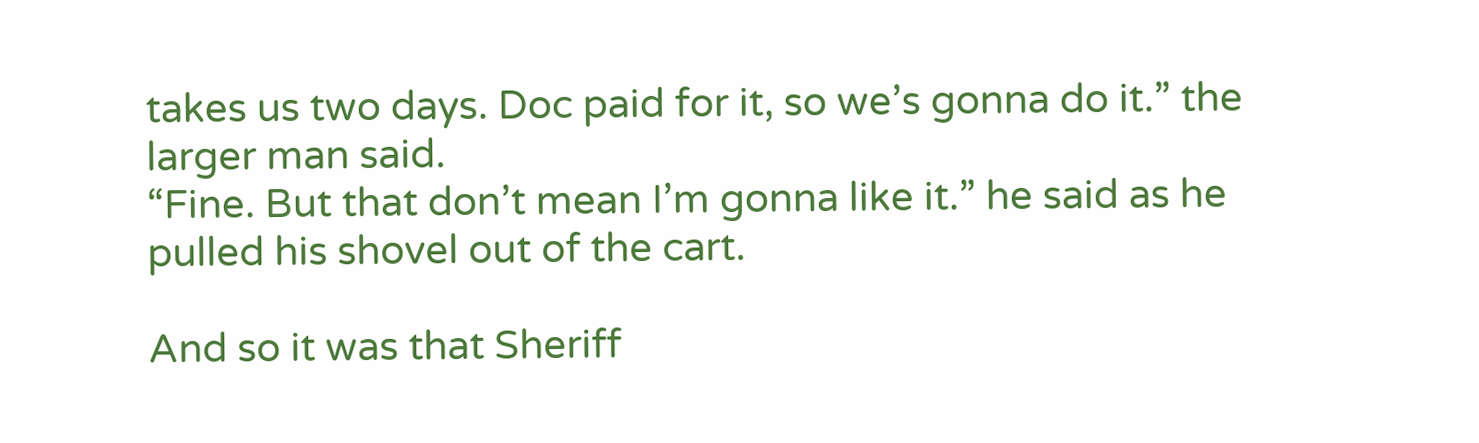takes us two days. Doc paid for it, so we’s gonna do it.” the larger man said.
“Fine. But that don’t mean I’m gonna like it.” he said as he pulled his shovel out of the cart.

And so it was that Sheriff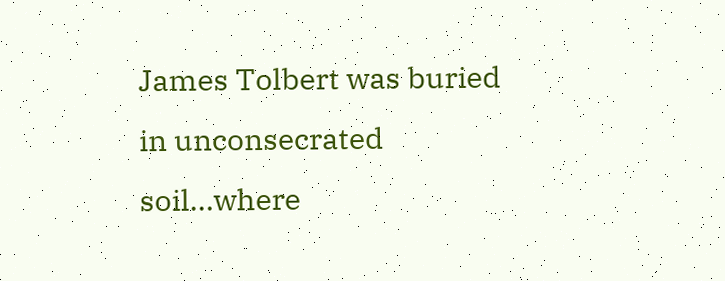James Tolbert was buried in unconsecrated soil…where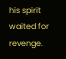his spirit waited for revenge.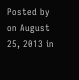Posted by on August 25, 2013 in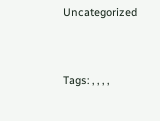Uncategorized


Tags: , , , ,